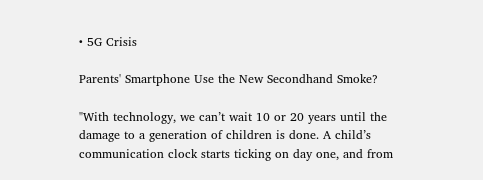• 5G Crisis

Parents' Smartphone Use the New Secondhand Smoke?

"With technology, we can’t wait 10 or 20 years until the damage to a generation of children is done. A child’s communication clock starts ticking on day one, and from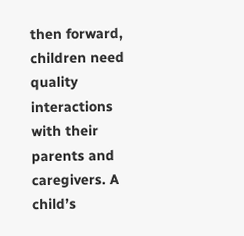then forward, children need quality interactions with their parents and caregivers. A child’s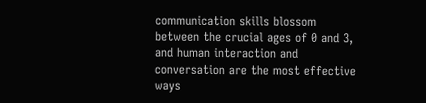communication skills blossom between the crucial ages of 0 and 3, and human interaction and conversation are the most effective ways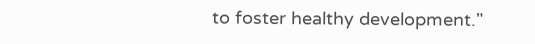to foster healthy development."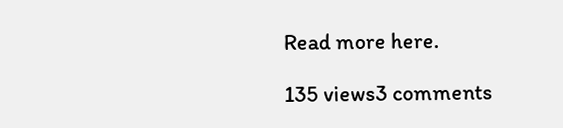Read more here.

135 views3 comments